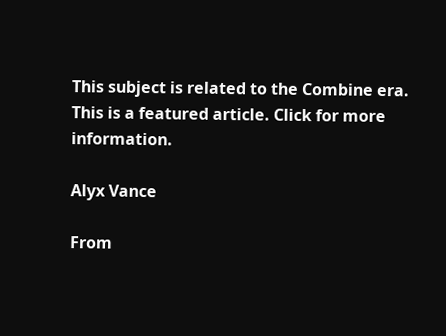This subject is related to the Combine era.
This is a featured article. Click for more information.

Alyx Vance

From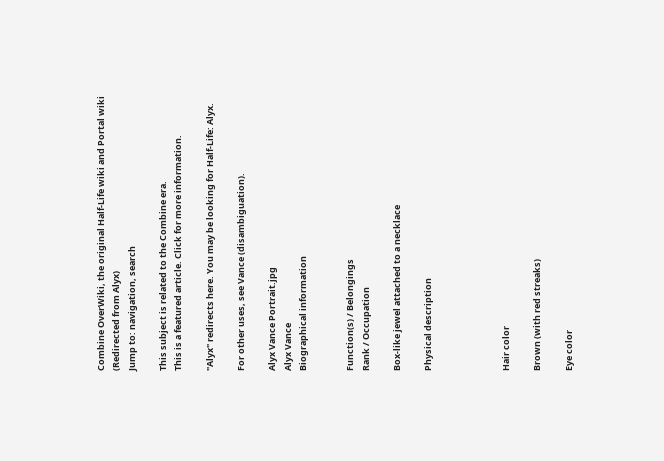Combine OverWiki, the original Half-Life wiki and Portal wiki
(Redirected from Alyx)
Jump to: navigation, search

This subject is related to the Combine era.
This is a featured article. Click for more information.

"Alyx" redirects here. You may be looking for Half-Life: Alyx.

For other uses, see Vance (disambiguation).

Alyx Vance Portrait.jpg
Alyx Vance
Biographical information


Function(s) / Belongings
Rank / Occupation

Box-like jewel attached to a necklace

Physical description




Hair color

Brown (with red streaks)

Eye color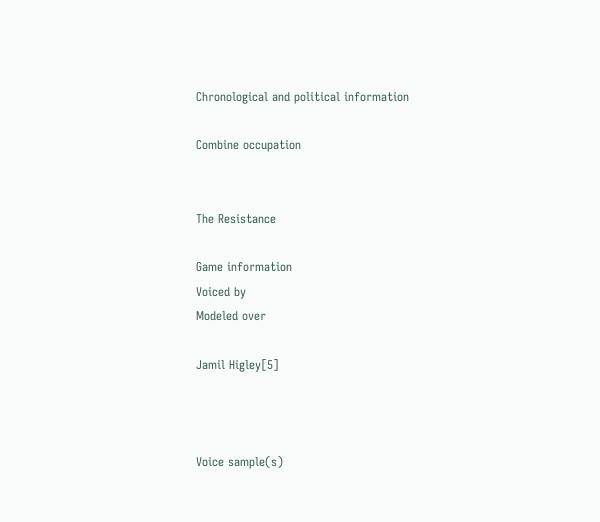Chronological and political information

Combine occupation


The Resistance

Game information
Voiced by
Modeled over

Jamil Higley[5]



Voice sample(s)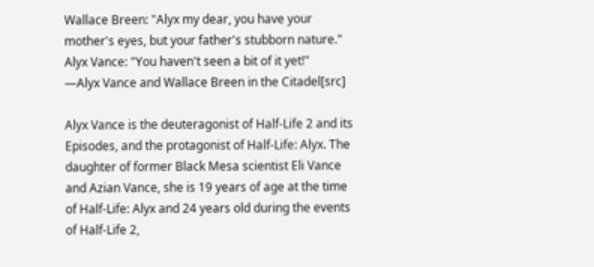Wallace Breen: "Alyx my dear, you have your mother's eyes, but your father's stubborn nature."
Alyx Vance: "You haven't seen a bit of it yet!"
―Alyx Vance and Wallace Breen in the Citadel[src]

Alyx Vance is the deuteragonist of Half-Life 2 and its Episodes, and the protagonist of Half-Life: Alyx. The daughter of former Black Mesa scientist Eli Vance and Azian Vance, she is 19 years of age at the time of Half-Life: Alyx and 24 years old during the events of Half-Life 2,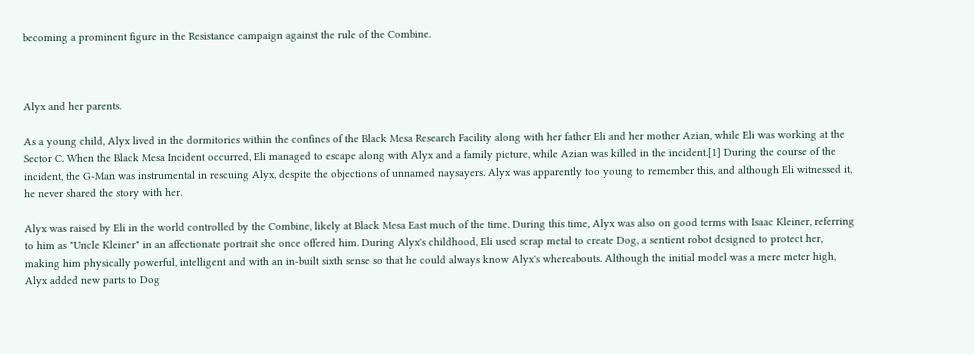becoming a prominent figure in the Resistance campaign against the rule of the Combine.



Alyx and her parents.

As a young child, Alyx lived in the dormitories within the confines of the Black Mesa Research Facility along with her father Eli and her mother Azian, while Eli was working at the Sector C. When the Black Mesa Incident occurred, Eli managed to escape along with Alyx and a family picture, while Azian was killed in the incident.[1] During the course of the incident, the G-Man was instrumental in rescuing Alyx, despite the objections of unnamed naysayers. Alyx was apparently too young to remember this, and although Eli witnessed it, he never shared the story with her.

Alyx was raised by Eli in the world controlled by the Combine, likely at Black Mesa East much of the time. During this time, Alyx was also on good terms with Isaac Kleiner, referring to him as "Uncle Kleiner" in an affectionate portrait she once offered him. During Alyx's childhood, Eli used scrap metal to create Dog, a sentient robot designed to protect her, making him physically powerful, intelligent and with an in-built sixth sense so that he could always know Alyx's whereabouts. Although the initial model was a mere meter high, Alyx added new parts to Dog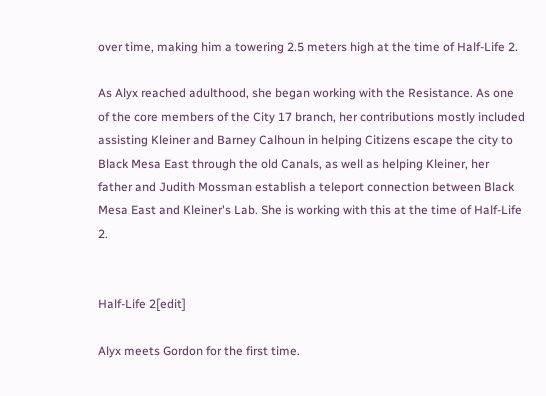over time, making him a towering 2.5 meters high at the time of Half-Life 2.

As Alyx reached adulthood, she began working with the Resistance. As one of the core members of the City 17 branch, her contributions mostly included assisting Kleiner and Barney Calhoun in helping Citizens escape the city to Black Mesa East through the old Canals, as well as helping Kleiner, her father and Judith Mossman establish a teleport connection between Black Mesa East and Kleiner's Lab. She is working with this at the time of Half-Life 2.


Half-Life 2[edit]

Alyx meets Gordon for the first time.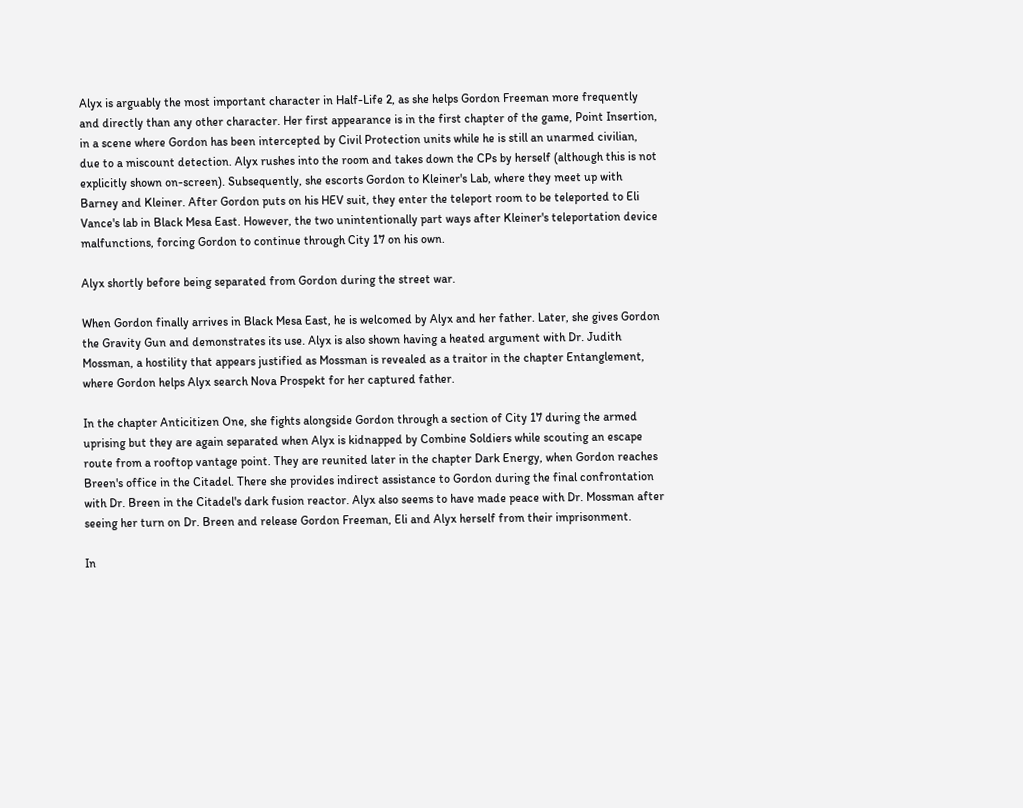Alyx is arguably the most important character in Half-Life 2, as she helps Gordon Freeman more frequently and directly than any other character. Her first appearance is in the first chapter of the game, Point Insertion, in a scene where Gordon has been intercepted by Civil Protection units while he is still an unarmed civilian, due to a miscount detection. Alyx rushes into the room and takes down the CPs by herself (although this is not explicitly shown on-screen). Subsequently, she escorts Gordon to Kleiner's Lab, where they meet up with Barney and Kleiner. After Gordon puts on his HEV suit, they enter the teleport room to be teleported to Eli Vance's lab in Black Mesa East. However, the two unintentionally part ways after Kleiner's teleportation device malfunctions, forcing Gordon to continue through City 17 on his own.

Alyx shortly before being separated from Gordon during the street war.

When Gordon finally arrives in Black Mesa East, he is welcomed by Alyx and her father. Later, she gives Gordon the Gravity Gun and demonstrates its use. Alyx is also shown having a heated argument with Dr. Judith Mossman, a hostility that appears justified as Mossman is revealed as a traitor in the chapter Entanglement, where Gordon helps Alyx search Nova Prospekt for her captured father.

In the chapter Anticitizen One, she fights alongside Gordon through a section of City 17 during the armed uprising but they are again separated when Alyx is kidnapped by Combine Soldiers while scouting an escape route from a rooftop vantage point. They are reunited later in the chapter Dark Energy, when Gordon reaches Breen's office in the Citadel. There she provides indirect assistance to Gordon during the final confrontation with Dr. Breen in the Citadel's dark fusion reactor. Alyx also seems to have made peace with Dr. Mossman after seeing her turn on Dr. Breen and release Gordon Freeman, Eli and Alyx herself from their imprisonment.

In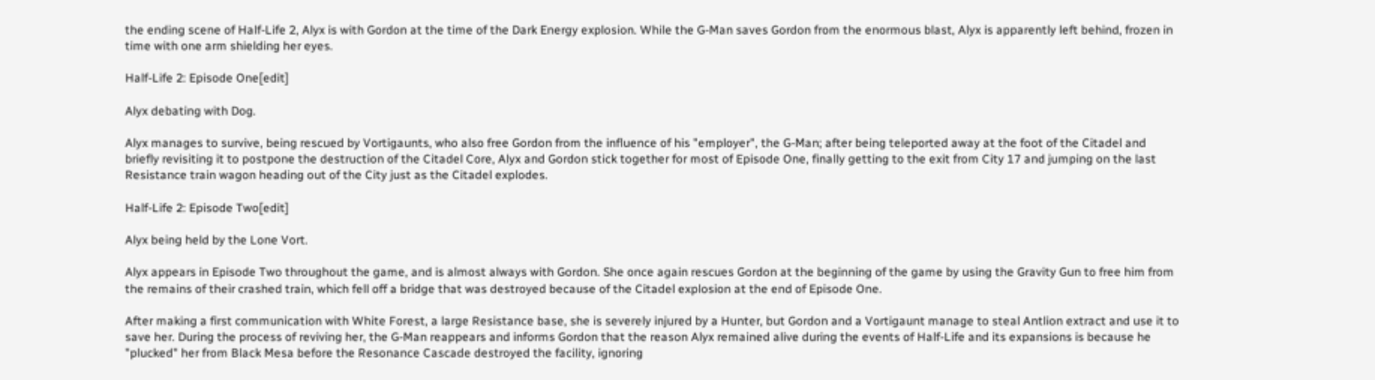the ending scene of Half-Life 2, Alyx is with Gordon at the time of the Dark Energy explosion. While the G-Man saves Gordon from the enormous blast, Alyx is apparently left behind, frozen in time with one arm shielding her eyes.

Half-Life 2: Episode One[edit]

Alyx debating with Dog.

Alyx manages to survive, being rescued by Vortigaunts, who also free Gordon from the influence of his "employer", the G-Man; after being teleported away at the foot of the Citadel and briefly revisiting it to postpone the destruction of the Citadel Core, Alyx and Gordon stick together for most of Episode One, finally getting to the exit from City 17 and jumping on the last Resistance train wagon heading out of the City just as the Citadel explodes.

Half-Life 2: Episode Two[edit]

Alyx being held by the Lone Vort.

Alyx appears in Episode Two throughout the game, and is almost always with Gordon. She once again rescues Gordon at the beginning of the game by using the Gravity Gun to free him from the remains of their crashed train, which fell off a bridge that was destroyed because of the Citadel explosion at the end of Episode One.

After making a first communication with White Forest, a large Resistance base, she is severely injured by a Hunter, but Gordon and a Vortigaunt manage to steal Antlion extract and use it to save her. During the process of reviving her, the G-Man reappears and informs Gordon that the reason Alyx remained alive during the events of Half-Life and its expansions is because he "plucked" her from Black Mesa before the Resonance Cascade destroyed the facility, ignoring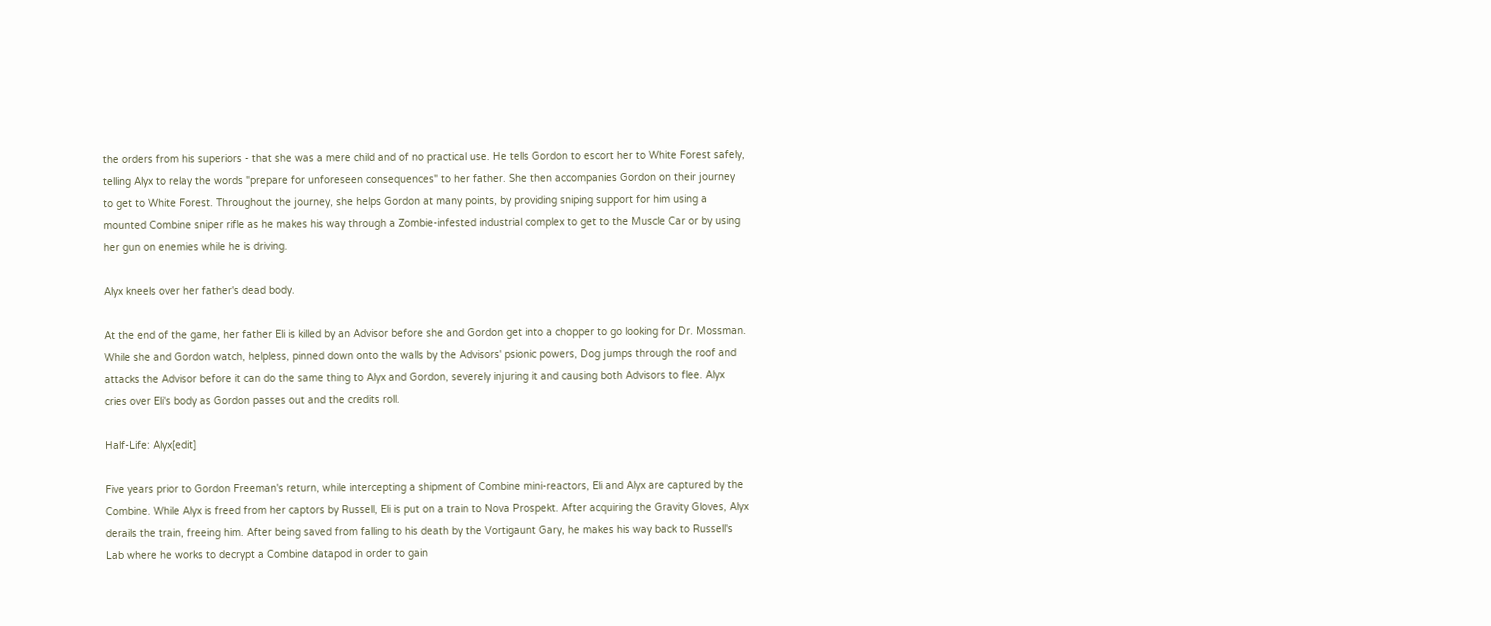the orders from his superiors - that she was a mere child and of no practical use. He tells Gordon to escort her to White Forest safely, telling Alyx to relay the words "prepare for unforeseen consequences" to her father. She then accompanies Gordon on their journey to get to White Forest. Throughout the journey, she helps Gordon at many points, by providing sniping support for him using a mounted Combine sniper rifle as he makes his way through a Zombie-infested industrial complex to get to the Muscle Car or by using her gun on enemies while he is driving.

Alyx kneels over her father's dead body.

At the end of the game, her father Eli is killed by an Advisor before she and Gordon get into a chopper to go looking for Dr. Mossman. While she and Gordon watch, helpless, pinned down onto the walls by the Advisors' psionic powers, Dog jumps through the roof and attacks the Advisor before it can do the same thing to Alyx and Gordon, severely injuring it and causing both Advisors to flee. Alyx cries over Eli's body as Gordon passes out and the credits roll.

Half-Life: Alyx[edit]

Five years prior to Gordon Freeman's return, while intercepting a shipment of Combine mini-reactors, Eli and Alyx are captured by the Combine. While Alyx is freed from her captors by Russell, Eli is put on a train to Nova Prospekt. After acquiring the Gravity Gloves, Alyx derails the train, freeing him. After being saved from falling to his death by the Vortigaunt Gary, he makes his way back to Russell's Lab where he works to decrypt a Combine datapod in order to gain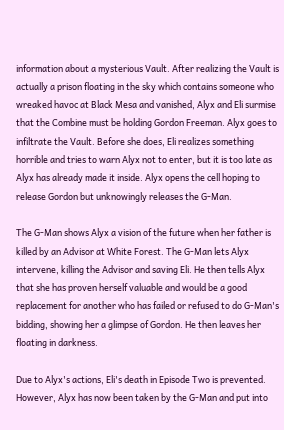information about a mysterious Vault. After realizing the Vault is actually a prison floating in the sky which contains someone who wreaked havoc at Black Mesa and vanished, Alyx and Eli surmise that the Combine must be holding Gordon Freeman. Alyx goes to infiltrate the Vault. Before she does, Eli realizes something horrible and tries to warn Alyx not to enter, but it is too late as Alyx has already made it inside. Alyx opens the cell hoping to release Gordon but unknowingly releases the G-Man.

The G-Man shows Alyx a vision of the future when her father is killed by an Advisor at White Forest. The G-Man lets Alyx intervene, killing the Advisor and saving Eli. He then tells Alyx that she has proven herself valuable and would be a good replacement for another who has failed or refused to do G-Man's bidding, showing her a glimpse of Gordon. He then leaves her floating in darkness.

Due to Alyx's actions, Eli's death in Episode Two is prevented. However, Alyx has now been taken by the G-Man and put into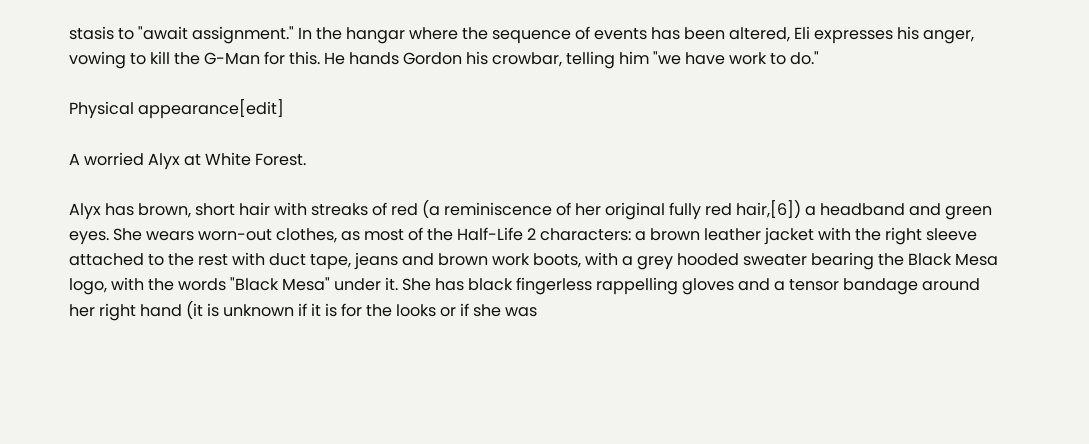stasis to "await assignment." In the hangar where the sequence of events has been altered, Eli expresses his anger, vowing to kill the G-Man for this. He hands Gordon his crowbar, telling him "we have work to do."

Physical appearance[edit]

A worried Alyx at White Forest.

Alyx has brown, short hair with streaks of red (a reminiscence of her original fully red hair,[6]) a headband and green eyes. She wears worn-out clothes, as most of the Half-Life 2 characters: a brown leather jacket with the right sleeve attached to the rest with duct tape, jeans and brown work boots, with a grey hooded sweater bearing the Black Mesa logo, with the words "Black Mesa" under it. She has black fingerless rappelling gloves and a tensor bandage around her right hand (it is unknown if it is for the looks or if she was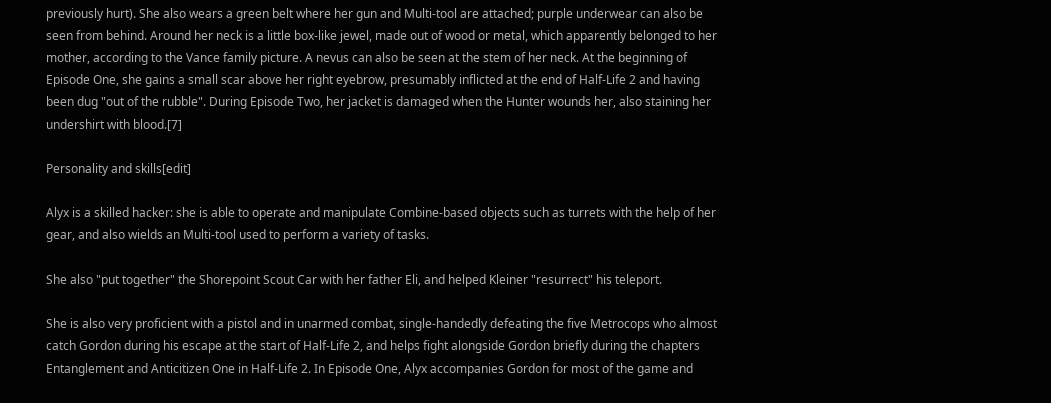previously hurt). She also wears a green belt where her gun and Multi-tool are attached; purple underwear can also be seen from behind. Around her neck is a little box-like jewel, made out of wood or metal, which apparently belonged to her mother, according to the Vance family picture. A nevus can also be seen at the stem of her neck. At the beginning of Episode One, she gains a small scar above her right eyebrow, presumably inflicted at the end of Half-Life 2 and having been dug "out of the rubble". During Episode Two, her jacket is damaged when the Hunter wounds her, also staining her undershirt with blood.[7]

Personality and skills[edit]

Alyx is a skilled hacker: she is able to operate and manipulate Combine-based objects such as turrets with the help of her gear, and also wields an Multi-tool used to perform a variety of tasks.

She also "put together" the Shorepoint Scout Car with her father Eli, and helped Kleiner "resurrect" his teleport.

She is also very proficient with a pistol and in unarmed combat, single-handedly defeating the five Metrocops who almost catch Gordon during his escape at the start of Half-Life 2, and helps fight alongside Gordon briefly during the chapters Entanglement and Anticitizen One in Half-Life 2. In Episode One, Alyx accompanies Gordon for most of the game and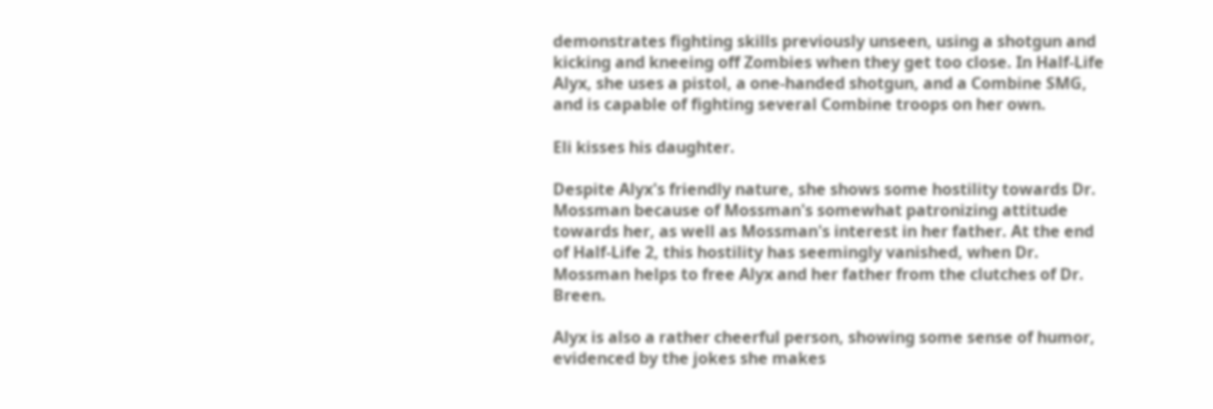demonstrates fighting skills previously unseen, using a shotgun and kicking and kneeing off Zombies when they get too close. In Half-Life Alyx, she uses a pistol, a one-handed shotgun, and a Combine SMG, and is capable of fighting several Combine troops on her own.

Eli kisses his daughter.

Despite Alyx's friendly nature, she shows some hostility towards Dr. Mossman because of Mossman's somewhat patronizing attitude towards her, as well as Mossman's interest in her father. At the end of Half-Life 2, this hostility has seemingly vanished, when Dr. Mossman helps to free Alyx and her father from the clutches of Dr. Breen.

Alyx is also a rather cheerful person, showing some sense of humor, evidenced by the jokes she makes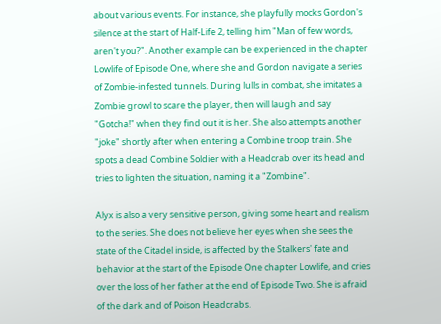about various events. For instance, she playfully mocks Gordon's silence at the start of Half-Life 2, telling him "Man of few words, aren't you?". Another example can be experienced in the chapter Lowlife of Episode One, where she and Gordon navigate a series of Zombie-infested tunnels. During lulls in combat, she imitates a Zombie growl to scare the player, then will laugh and say "Gotcha!" when they find out it is her. She also attempts another "joke" shortly after when entering a Combine troop train. She spots a dead Combine Soldier with a Headcrab over its head and tries to lighten the situation, naming it a "Zombine".

Alyx is also a very sensitive person, giving some heart and realism to the series. She does not believe her eyes when she sees the state of the Citadel inside, is affected by the Stalkers' fate and behavior at the start of the Episode One chapter Lowlife, and cries over the loss of her father at the end of Episode Two. She is afraid of the dark and of Poison Headcrabs.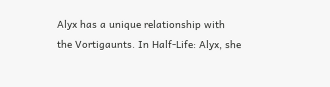Alyx has a unique relationship with the Vortigaunts. In Half-Life: Alyx, she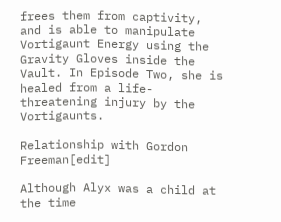frees them from captivity, and is able to manipulate Vortigaunt Energy using the Gravity Gloves inside the Vault. In Episode Two, she is healed from a life-threatening injury by the Vortigaunts.

Relationship with Gordon Freeman[edit]

Although Alyx was a child at the time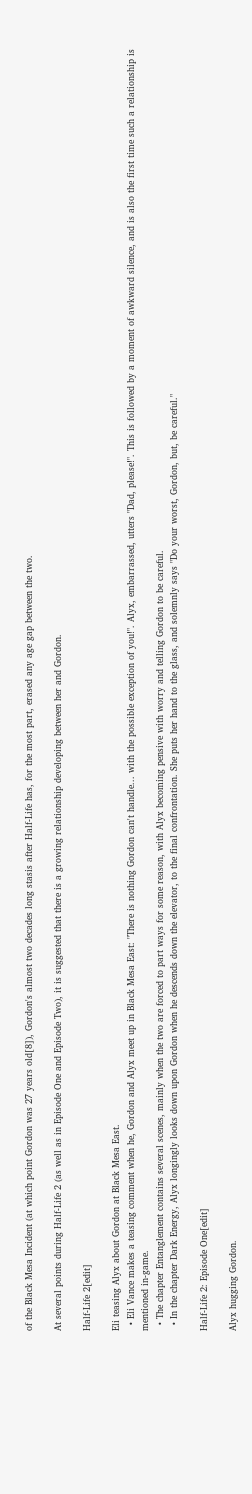of the Black Mesa Incident (at which point Gordon was 27 years old[8]), Gordon's almost two decades long stasis after Half-Life has, for the most part, erased any age gap between the two.

At several points during Half-Life 2 (as well as in Episode One and Episode Two), it is suggested that there is a growing relationship developing between her and Gordon.

Half-Life 2[edit]

Eli teasing Alyx about Gordon at Black Mesa East.
  • Eli Vance makes a teasing comment when he, Gordon and Alyx meet up in Black Mesa East: "There is nothing Gordon can't handle... with the possible exception of you!". Alyx, embarrassed, utters "Dad, please!". This is followed by a moment of awkward silence, and is also the first time such a relationship is mentioned in-game.
  • The chapter Entanglement contains several scenes, mainly when the two are forced to part ways for some reason, with Alyx becoming pensive with worry and telling Gordon to be careful.
  • In the chapter Dark Energy, Alyx longingly looks down upon Gordon when he descends down the elevator, to the final confrontation. She puts her hand to the glass, and solemnly says "Do your worst, Gordon, but, be careful."

Half-Life 2: Episode One[edit]

Alyx hugging Gordon.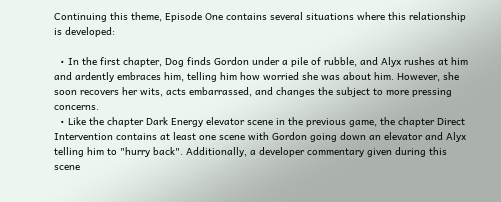Continuing this theme, Episode One contains several situations where this relationship is developed:

  • In the first chapter, Dog finds Gordon under a pile of rubble, and Alyx rushes at him and ardently embraces him, telling him how worried she was about him. However, she soon recovers her wits, acts embarrassed, and changes the subject to more pressing concerns.
  • Like the chapter Dark Energy elevator scene in the previous game, the chapter Direct Intervention contains at least one scene with Gordon going down an elevator and Alyx telling him to "hurry back". Additionally, a developer commentary given during this scene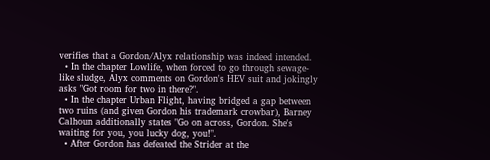verifies that a Gordon/Alyx relationship was indeed intended.
  • In the chapter Lowlife, when forced to go through sewage-like sludge, Alyx comments on Gordon's HEV suit and jokingly asks "Got room for two in there?".
  • In the chapter Urban Flight, having bridged a gap between two ruins (and given Gordon his trademark crowbar), Barney Calhoun additionally states "Go on across, Gordon. She's waiting for you, you lucky dog, you!".
  • After Gordon has defeated the Strider at the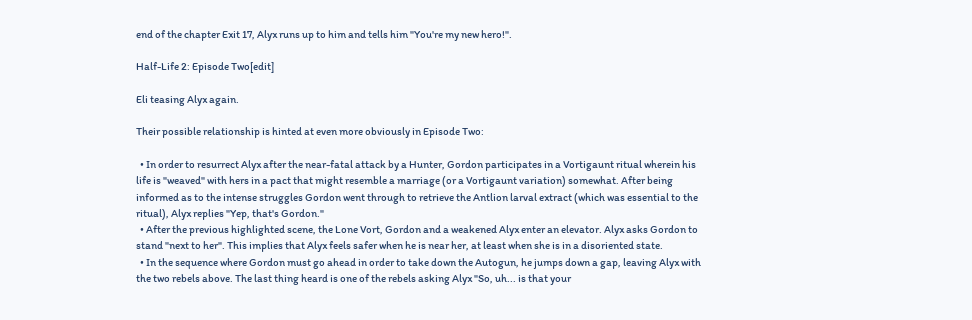end of the chapter Exit 17, Alyx runs up to him and tells him "You're my new hero!".

Half-Life 2: Episode Two[edit]

Eli teasing Alyx again.

Their possible relationship is hinted at even more obviously in Episode Two:

  • In order to resurrect Alyx after the near-fatal attack by a Hunter, Gordon participates in a Vortigaunt ritual wherein his life is "weaved" with hers in a pact that might resemble a marriage (or a Vortigaunt variation) somewhat. After being informed as to the intense struggles Gordon went through to retrieve the Antlion larval extract (which was essential to the ritual), Alyx replies "Yep, that's Gordon."
  • After the previous highlighted scene, the Lone Vort, Gordon and a weakened Alyx enter an elevator. Alyx asks Gordon to stand "next to her". This implies that Alyx feels safer when he is near her, at least when she is in a disoriented state.
  • In the sequence where Gordon must go ahead in order to take down the Autogun, he jumps down a gap, leaving Alyx with the two rebels above. The last thing heard is one of the rebels asking Alyx "So, uh... is that your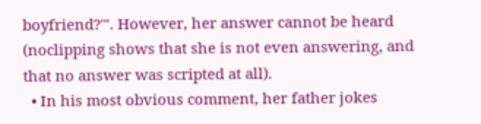boyfriend?'". However, her answer cannot be heard (noclipping shows that she is not even answering, and that no answer was scripted at all).
  • In his most obvious comment, her father jokes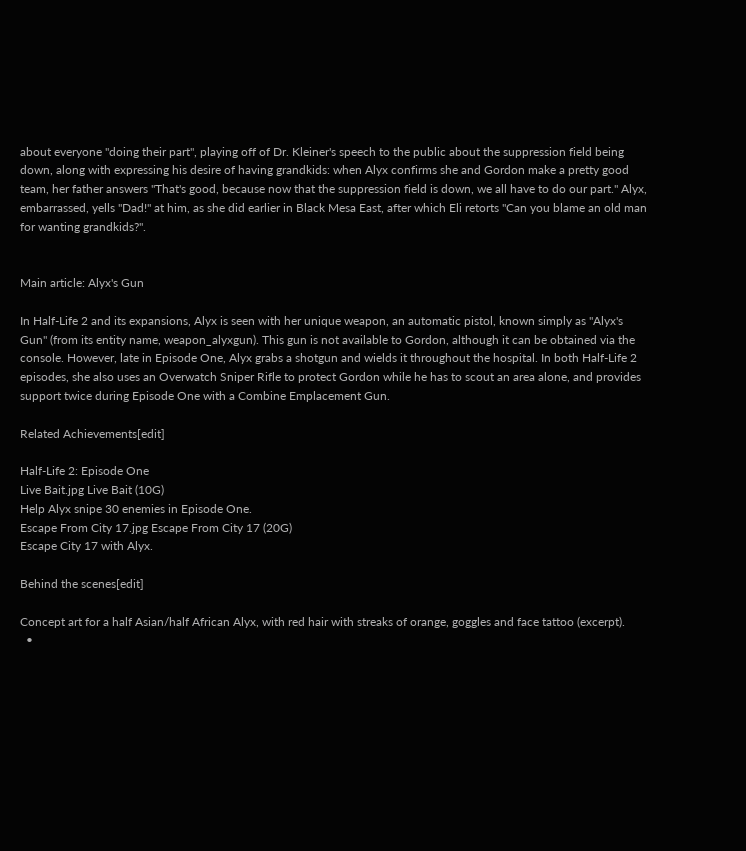about everyone "doing their part", playing off of Dr. Kleiner's speech to the public about the suppression field being down, along with expressing his desire of having grandkids: when Alyx confirms she and Gordon make a pretty good team, her father answers "That's good, because now that the suppression field is down, we all have to do our part." Alyx, embarrassed, yells "Dad!" at him, as she did earlier in Black Mesa East, after which Eli retorts "Can you blame an old man for wanting grandkids?".


Main article: Alyx's Gun

In Half-Life 2 and its expansions, Alyx is seen with her unique weapon, an automatic pistol, known simply as "Alyx's Gun" (from its entity name, weapon_alyxgun). This gun is not available to Gordon, although it can be obtained via the console. However, late in Episode One, Alyx grabs a shotgun and wields it throughout the hospital. In both Half-Life 2 episodes, she also uses an Overwatch Sniper Rifle to protect Gordon while he has to scout an area alone, and provides support twice during Episode One with a Combine Emplacement Gun.

Related Achievements[edit]

Half-Life 2: Episode One
Live Bait.jpg Live Bait (10G)
Help Alyx snipe 30 enemies in Episode One.
Escape From City 17.jpg Escape From City 17 (20G)
Escape City 17 with Alyx.

Behind the scenes[edit]

Concept art for a half Asian/half African Alyx, with red hair with streaks of orange, goggles and face tattoo (excerpt).
  •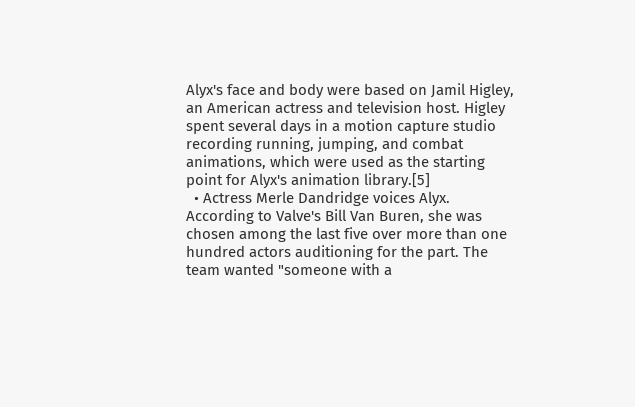Alyx's face and body were based on Jamil Higley, an American actress and television host. Higley spent several days in a motion capture studio recording running, jumping, and combat animations, which were used as the starting point for Alyx's animation library.[5]
  • Actress Merle Dandridge voices Alyx. According to Valve's Bill Van Buren, she was chosen among the last five over more than one hundred actors auditioning for the part. The team wanted "someone with a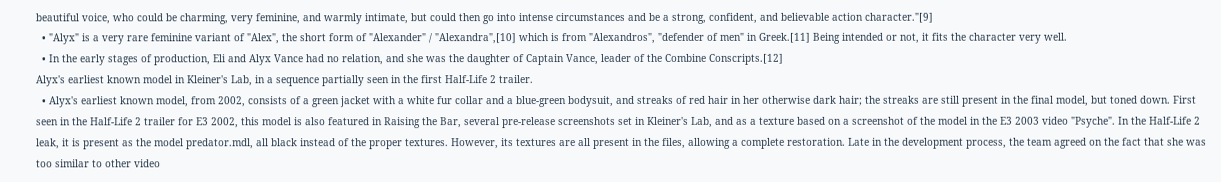beautiful voice, who could be charming, very feminine, and warmly intimate, but could then go into intense circumstances and be a strong, confident, and believable action character."[9]
  • "Alyx" is a very rare feminine variant of "Alex", the short form of "Alexander" / "Alexandra",[10] which is from "Alexandros", "defender of men" in Greek.[11] Being intended or not, it fits the character very well.
  • In the early stages of production, Eli and Alyx Vance had no relation, and she was the daughter of Captain Vance, leader of the Combine Conscripts.[12]
Alyx's earliest known model in Kleiner's Lab, in a sequence partially seen in the first Half-Life 2 trailer.
  • Alyx's earliest known model, from 2002, consists of a green jacket with a white fur collar and a blue-green bodysuit, and streaks of red hair in her otherwise dark hair; the streaks are still present in the final model, but toned down. First seen in the Half-Life 2 trailer for E3 2002, this model is also featured in Raising the Bar, several pre-release screenshots set in Kleiner's Lab, and as a texture based on a screenshot of the model in the E3 2003 video "Psyche". In the Half-Life 2 leak, it is present as the model predator.mdl, all black instead of the proper textures. However, its textures are all present in the files, allowing a complete restoration. Late in the development process, the team agreed on the fact that she was too similar to other video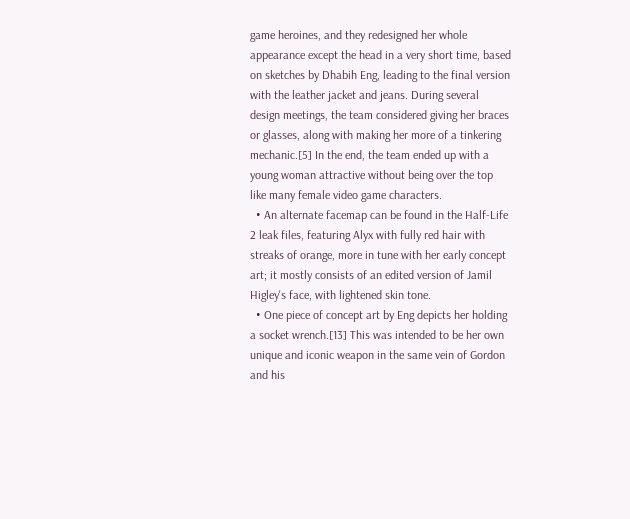game heroines, and they redesigned her whole appearance except the head in a very short time, based on sketches by Dhabih Eng, leading to the final version with the leather jacket and jeans. During several design meetings, the team considered giving her braces or glasses, along with making her more of a tinkering mechanic.[5] In the end, the team ended up with a young woman attractive without being over the top like many female video game characters.
  • An alternate facemap can be found in the Half-Life 2 leak files, featuring Alyx with fully red hair with streaks of orange, more in tune with her early concept art; it mostly consists of an edited version of Jamil Higley's face, with lightened skin tone.
  • One piece of concept art by Eng depicts her holding a socket wrench.[13] This was intended to be her own unique and iconic weapon in the same vein of Gordon and his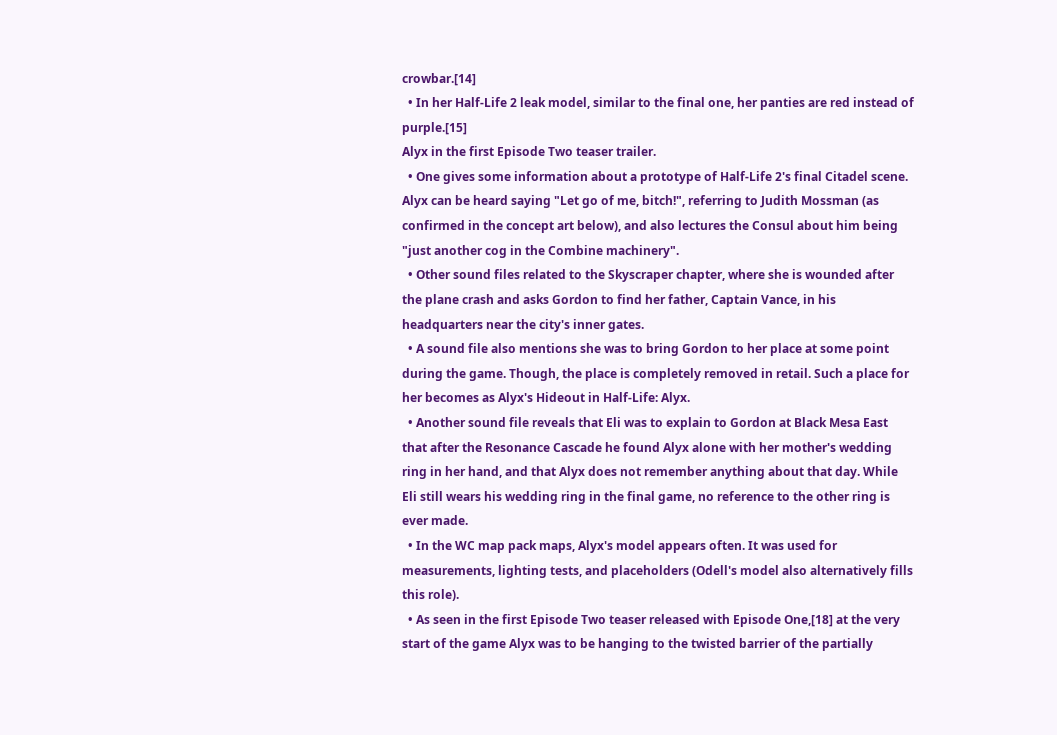crowbar.[14]
  • In her Half-Life 2 leak model, similar to the final one, her panties are red instead of purple.[15]
Alyx in the first Episode Two teaser trailer.
  • One gives some information about a prototype of Half-Life 2's final Citadel scene. Alyx can be heard saying "Let go of me, bitch!", referring to Judith Mossman (as confirmed in the concept art below), and also lectures the Consul about him being "just another cog in the Combine machinery".
  • Other sound files related to the Skyscraper chapter, where she is wounded after the plane crash and asks Gordon to find her father, Captain Vance, in his headquarters near the city's inner gates.
  • A sound file also mentions she was to bring Gordon to her place at some point during the game. Though, the place is completely removed in retail. Such a place for her becomes as Alyx's Hideout in Half-Life: Alyx.
  • Another sound file reveals that Eli was to explain to Gordon at Black Mesa East that after the Resonance Cascade he found Alyx alone with her mother's wedding ring in her hand, and that Alyx does not remember anything about that day. While Eli still wears his wedding ring in the final game, no reference to the other ring is ever made.
  • In the WC map pack maps, Alyx's model appears often. It was used for measurements, lighting tests, and placeholders (Odell's model also alternatively fills this role).
  • As seen in the first Episode Two teaser released with Episode One,[18] at the very start of the game Alyx was to be hanging to the twisted barrier of the partially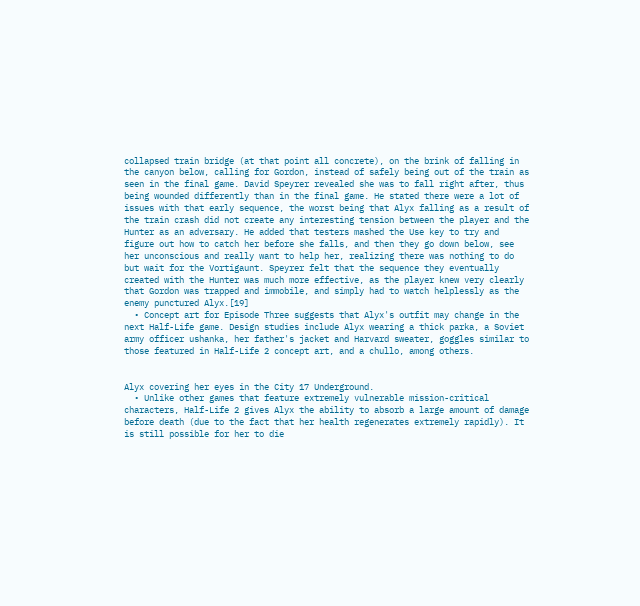collapsed train bridge (at that point all concrete), on the brink of falling in the canyon below, calling for Gordon, instead of safely being out of the train as seen in the final game. David Speyrer revealed she was to fall right after, thus being wounded differently than in the final game. He stated there were a lot of issues with that early sequence, the worst being that Alyx falling as a result of the train crash did not create any interesting tension between the player and the Hunter as an adversary. He added that testers mashed the Use key to try and figure out how to catch her before she falls, and then they go down below, see her unconscious and really want to help her, realizing there was nothing to do but wait for the Vortigaunt. Speyrer felt that the sequence they eventually created with the Hunter was much more effective, as the player knew very clearly that Gordon was trapped and immobile, and simply had to watch helplessly as the enemy punctured Alyx.[19]
  • Concept art for Episode Three suggests that Alyx's outfit may change in the next Half-Life game. Design studies include Alyx wearing a thick parka, a Soviet army officer ushanka, her father's jacket and Harvard sweater, goggles similar to those featured in Half-Life 2 concept art, and a chullo, among others.


Alyx covering her eyes in the City 17 Underground.
  • Unlike other games that feature extremely vulnerable mission-critical characters, Half-Life 2 gives Alyx the ability to absorb a large amount of damage before death (due to the fact that her health regenerates extremely rapidly). It is still possible for her to die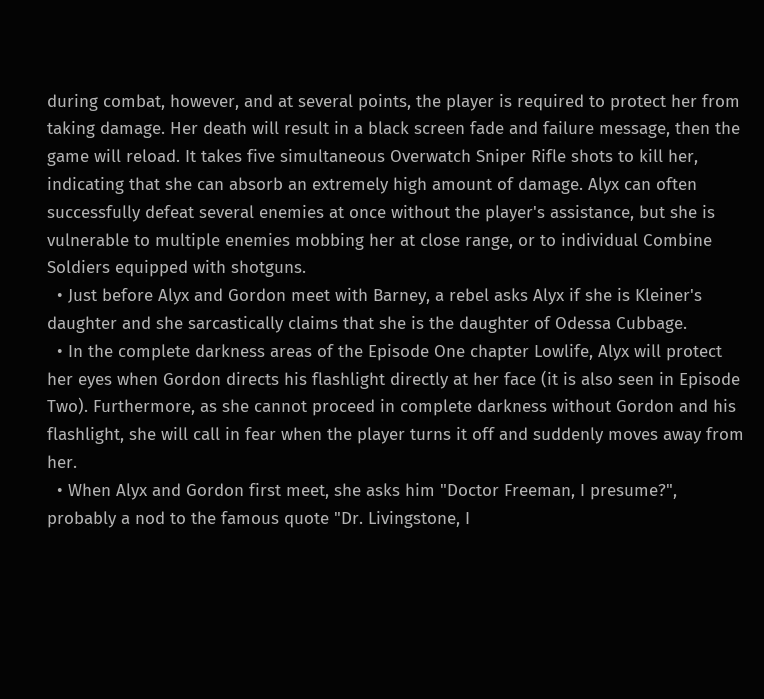during combat, however, and at several points, the player is required to protect her from taking damage. Her death will result in a black screen fade and failure message, then the game will reload. It takes five simultaneous Overwatch Sniper Rifle shots to kill her, indicating that she can absorb an extremely high amount of damage. Alyx can often successfully defeat several enemies at once without the player's assistance, but she is vulnerable to multiple enemies mobbing her at close range, or to individual Combine Soldiers equipped with shotguns.
  • Just before Alyx and Gordon meet with Barney, a rebel asks Alyx if she is Kleiner's daughter and she sarcastically claims that she is the daughter of Odessa Cubbage.
  • In the complete darkness areas of the Episode One chapter Lowlife, Alyx will protect her eyes when Gordon directs his flashlight directly at her face (it is also seen in Episode Two). Furthermore, as she cannot proceed in complete darkness without Gordon and his flashlight, she will call in fear when the player turns it off and suddenly moves away from her.
  • When Alyx and Gordon first meet, she asks him "Doctor Freeman, I presume?", probably a nod to the famous quote "Dr. Livingstone, I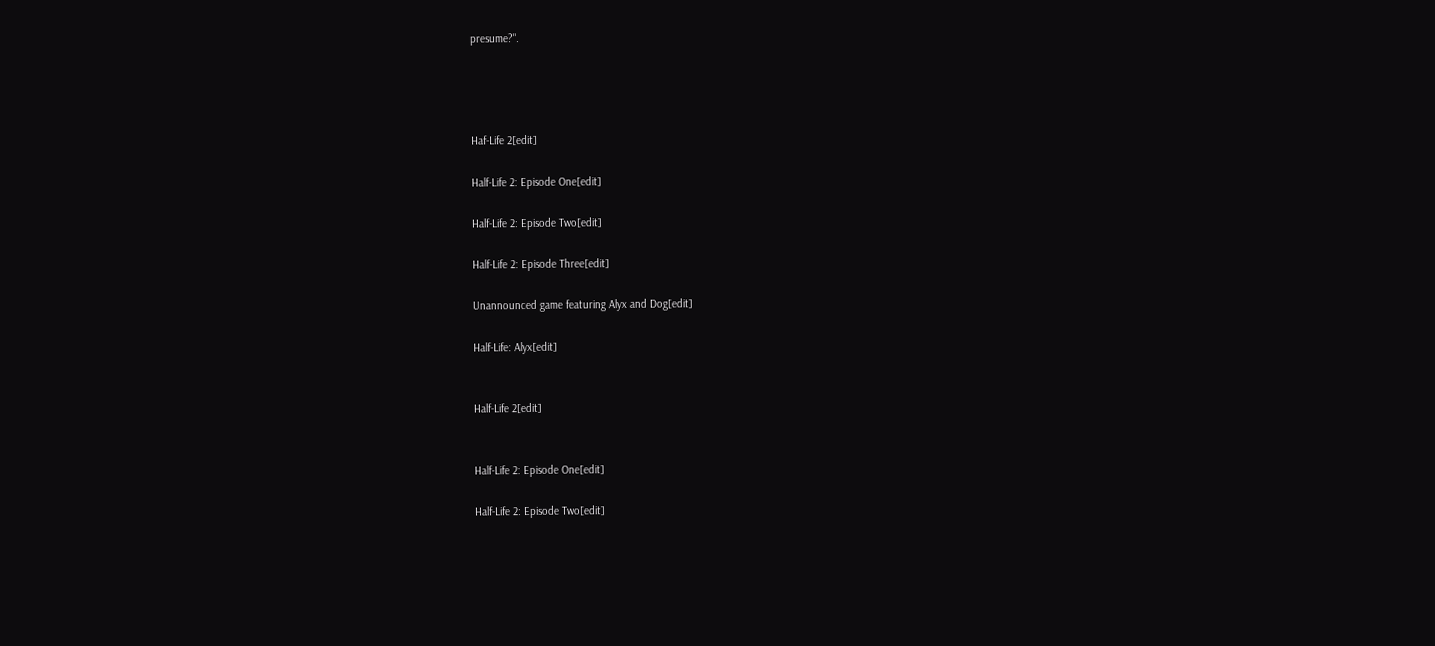presume?".




Haf-Life 2[edit]

Half-Life 2: Episode One[edit]

Half-Life 2: Episode Two[edit]

Half-Life 2: Episode Three[edit]

Unannounced game featuring Alyx and Dog[edit]

Half-Life: Alyx[edit]


Half-Life 2[edit]


Half-Life 2: Episode One[edit]

Half-Life 2: Episode Two[edit]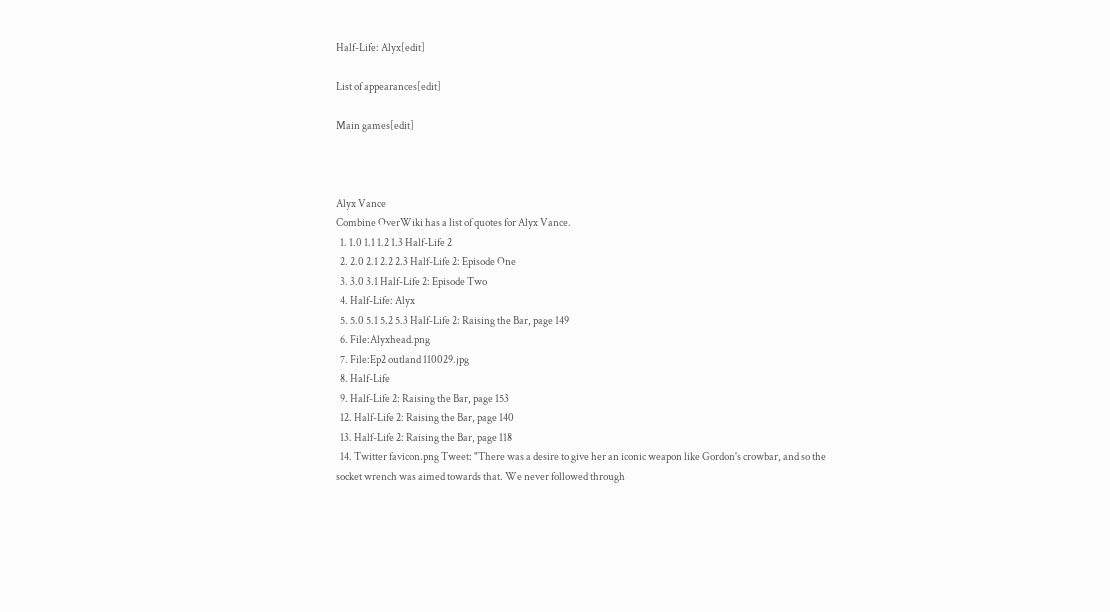Half-Life: Alyx[edit]

List of appearances[edit]

Main games[edit]



Alyx Vance
Combine OverWiki has a list of quotes for Alyx Vance.
  1. 1.0 1.1 1.2 1.3 Half-Life 2
  2. 2.0 2.1 2.2 2.3 Half-Life 2: Episode One
  3. 3.0 3.1 Half-Life 2: Episode Two
  4. Half-Life: Alyx
  5. 5.0 5.1 5.2 5.3 Half-Life 2: Raising the Bar, page 149
  6. File:Alyxhead.png
  7. File:Ep2 outland 110029.jpg
  8. Half-Life
  9. Half-Life 2: Raising the Bar, page 153
  12. Half-Life 2: Raising the Bar, page 140
  13. Half-Life 2: Raising the Bar, page 118
  14. Twitter favicon.png Tweet: "There was a desire to give her an iconic weapon like Gordon's crowbar, and so the socket wrench was aimed towards that. We never followed through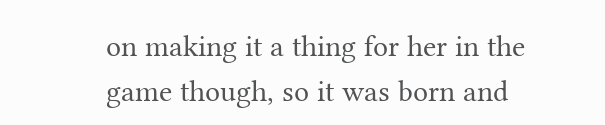on making it a thing for her in the game though, so it was born and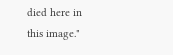died here in this image."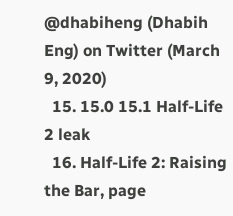@dhabiheng (Dhabih Eng) on Twitter (March 9, 2020)
  15. 15.0 15.1 Half-Life 2 leak
  16. Half-Life 2: Raising the Bar, page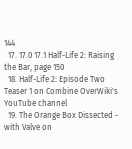144
  17. 17.0 17.1 Half-Life 2: Raising the Bar, page 150
  18. Half-Life 2: Episode Two Teaser 1 on Combine OverWiki's YouTube channel
  19. The Orange Box Dissected - with Valve on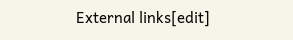External links[edit]